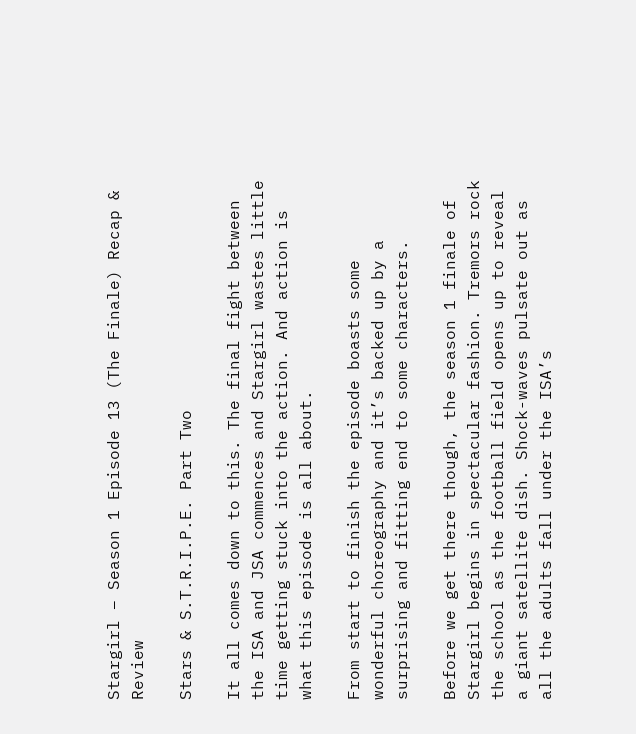Stargirl – Season 1 Episode 13 (The Finale) Recap & Review

Stars & S.T.R.I.P.E. Part Two

It all comes down to this. The final fight between the ISA and JSA commences and Stargirl wastes little time getting stuck into the action. And action is what this episode is all about.

From start to finish the episode boasts some wonderful choreography and it’s backed up by a surprising and fitting end to some characters.

Before we get there though, the season 1 finale of Stargirl begins in spectacular fashion. Tremors rock the school as the football field opens up to reveal a giant satellite dish. Shock-waves pulsate out as all the adults fall under the ISA’s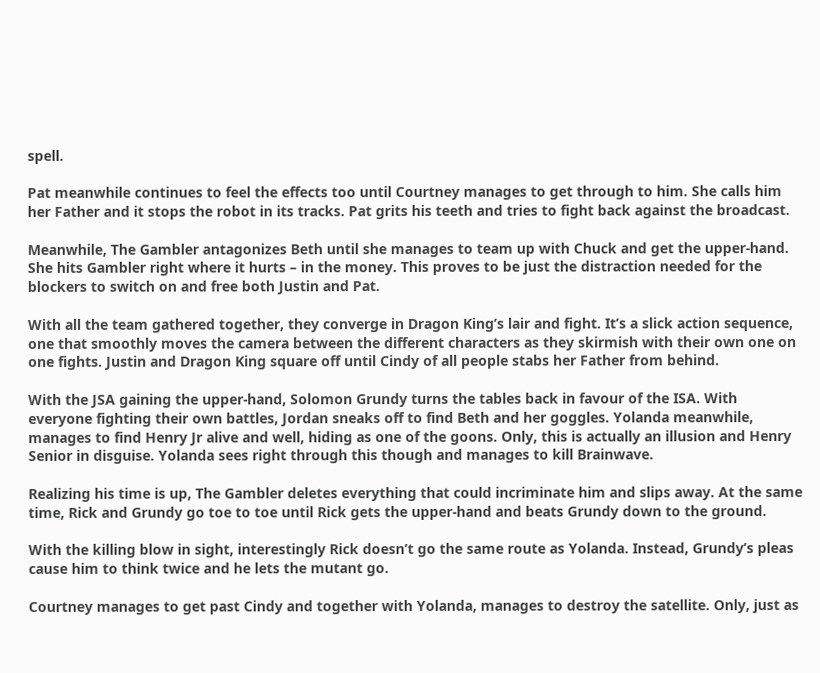spell.

Pat meanwhile continues to feel the effects too until Courtney manages to get through to him. She calls him her Father and it stops the robot in its tracks. Pat grits his teeth and tries to fight back against the broadcast.

Meanwhile, The Gambler antagonizes Beth until she manages to team up with Chuck and get the upper-hand. She hits Gambler right where it hurts – in the money. This proves to be just the distraction needed for the blockers to switch on and free both Justin and Pat.

With all the team gathered together, they converge in Dragon King’s lair and fight. It’s a slick action sequence, one that smoothly moves the camera between the different characters as they skirmish with their own one on one fights. Justin and Dragon King square off until Cindy of all people stabs her Father from behind.

With the JSA gaining the upper-hand, Solomon Grundy turns the tables back in favour of the ISA. With everyone fighting their own battles, Jordan sneaks off to find Beth and her goggles. Yolanda meanwhile, manages to find Henry Jr alive and well, hiding as one of the goons. Only, this is actually an illusion and Henry Senior in disguise. Yolanda sees right through this though and manages to kill Brainwave.

Realizing his time is up, The Gambler deletes everything that could incriminate him and slips away. At the same time, Rick and Grundy go toe to toe until Rick gets the upper-hand and beats Grundy down to the ground.

With the killing blow in sight, interestingly Rick doesn’t go the same route as Yolanda. Instead, Grundy’s pleas cause him to think twice and he lets the mutant go.

Courtney manages to get past Cindy and together with Yolanda, manages to destroy the satellite. Only, just as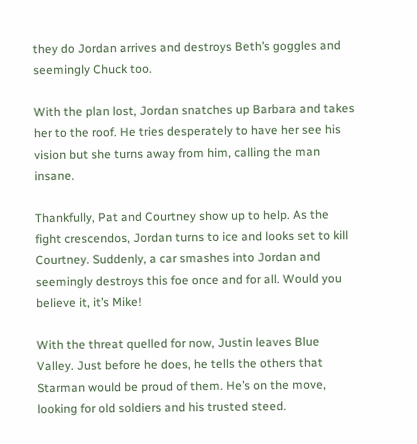they do Jordan arrives and destroys Beth’s goggles and seemingly Chuck too.

With the plan lost, Jordan snatches up Barbara and takes her to the roof. He tries desperately to have her see his vision but she turns away from him, calling the man insane.

Thankfully, Pat and Courtney show up to help. As the fight crescendos, Jordan turns to ice and looks set to kill Courtney. Suddenly, a car smashes into Jordan and seemingly destroys this foe once and for all. Would you believe it, it’s Mike!

With the threat quelled for now, Justin leaves Blue Valley. Just before he does, he tells the others that Starman would be proud of them. He’s on the move, looking for old soldiers and his trusted steed.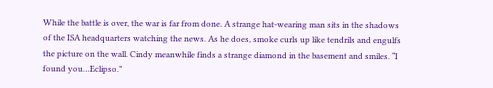While the battle is over, the war is far from done. A strange hat-wearing man sits in the shadows of the ISA headquarters watching the news. As he does, smoke curls up like tendrils and engulfs the picture on the wall. Cindy meanwhile finds a strange diamond in the basement and smiles. “I found you…Eclipso.”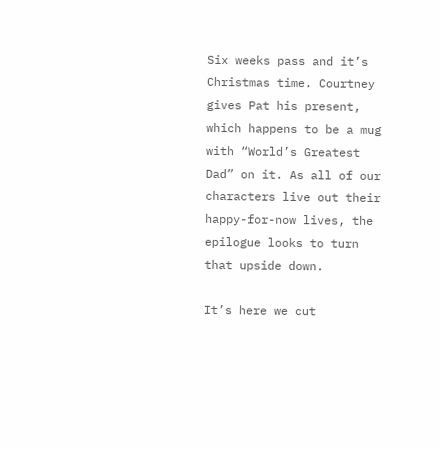Six weeks pass and it’s Christmas time. Courtney gives Pat his present, which happens to be a mug with “World’s Greatest Dad” on it. As all of our characters live out their happy-for-now lives, the epilogue looks to turn that upside down.

It’s here we cut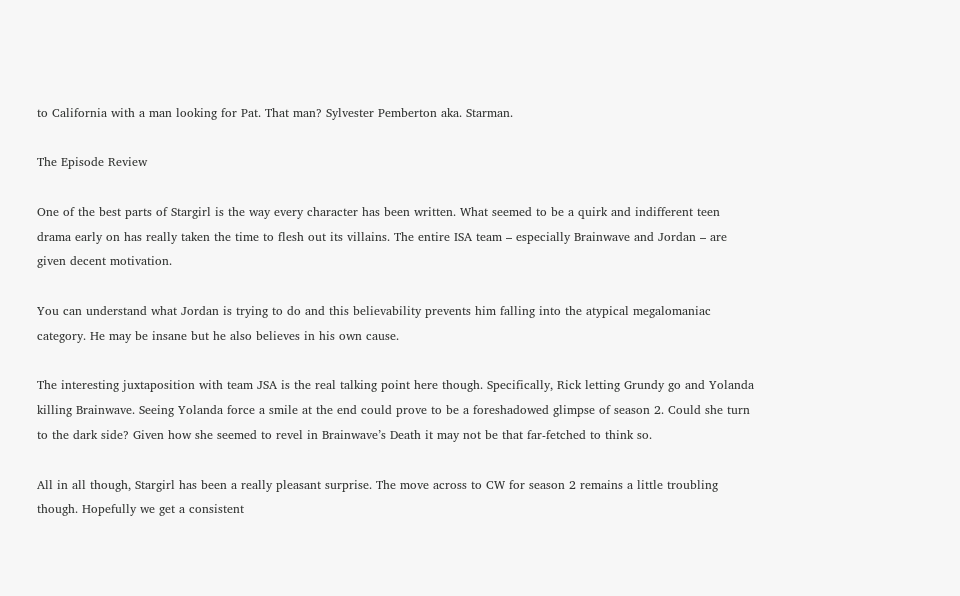to California with a man looking for Pat. That man? Sylvester Pemberton aka. Starman.

The Episode Review

One of the best parts of Stargirl is the way every character has been written. What seemed to be a quirk and indifferent teen drama early on has really taken the time to flesh out its villains. The entire ISA team – especially Brainwave and Jordan – are given decent motivation.

You can understand what Jordan is trying to do and this believability prevents him falling into the atypical megalomaniac category. He may be insane but he also believes in his own cause.

The interesting juxtaposition with team JSA is the real talking point here though. Specifically, Rick letting Grundy go and Yolanda killing Brainwave. Seeing Yolanda force a smile at the end could prove to be a foreshadowed glimpse of season 2. Could she turn to the dark side? Given how she seemed to revel in Brainwave’s Death it may not be that far-fetched to think so.

All in all though, Stargirl has been a really pleasant surprise. The move across to CW for season 2 remains a little troubling though. Hopefully we get a consistent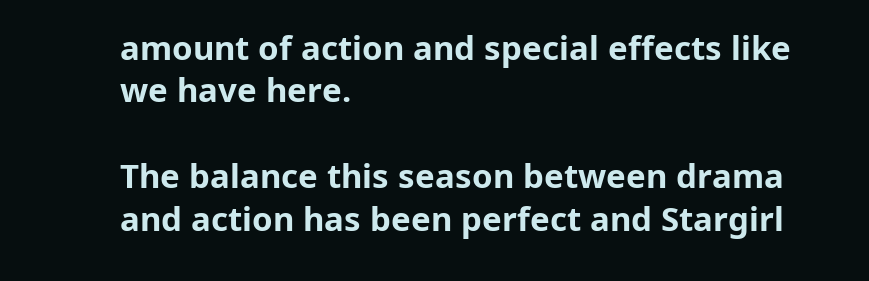amount of action and special effects like we have here.

The balance this season between drama and action has been perfect and Stargirl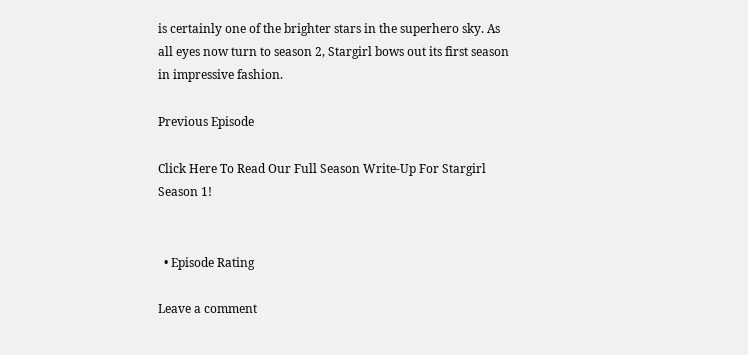is certainly one of the brighter stars in the superhero sky. As all eyes now turn to season 2, Stargirl bows out its first season in impressive fashion.

Previous Episode

Click Here To Read Our Full Season Write-Up For Stargirl Season 1!


  • Episode Rating

Leave a comment